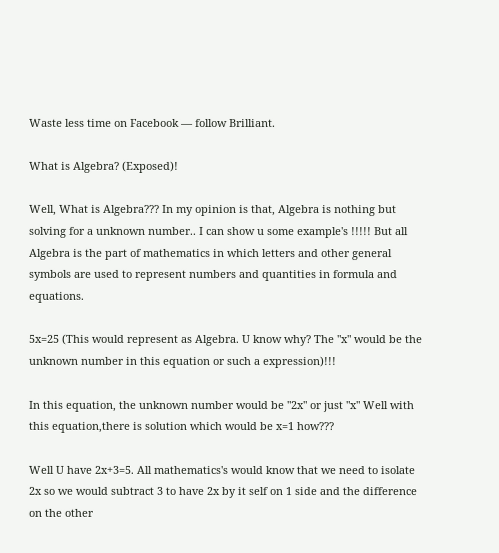Waste less time on Facebook — follow Brilliant.

What is Algebra? (Exposed)!

Well, What is Algebra??? In my opinion is that, Algebra is nothing but solving for a unknown number.. I can show u some example's !!!!! But all Algebra is the part of mathematics in which letters and other general symbols are used to represent numbers and quantities in formula and equations.

5x=25 (This would represent as Algebra. U know why? The "x" would be the unknown number in this equation or such a expression)!!!

In this equation, the unknown number would be "2x" or just "x" Well with this equation,there is solution which would be x=1 how???

Well U have 2x+3=5. All mathematics's would know that we need to isolate 2x so we would subtract 3 to have 2x by it self on 1 side and the difference on the other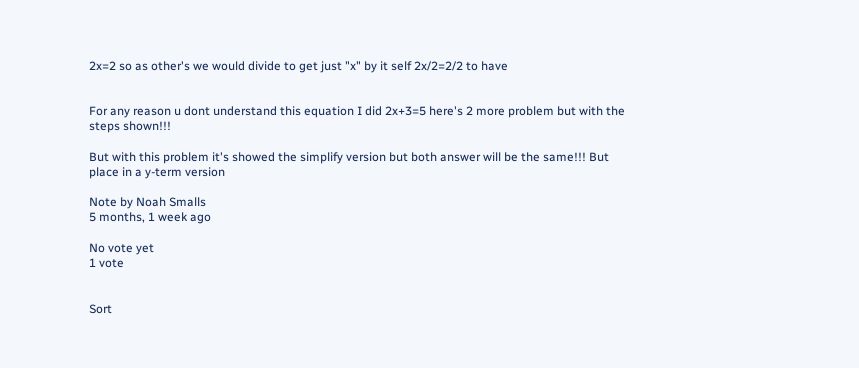2x=2 so as other's we would divide to get just "x" by it self 2x/2=2/2 to have


For any reason u dont understand this equation I did 2x+3=5 here's 2 more problem but with the steps shown!!!

But with this problem it's showed the simplify version but both answer will be the same!!! But place in a y-term version

Note by Noah Smalls
5 months, 1 week ago

No vote yet
1 vote


Sort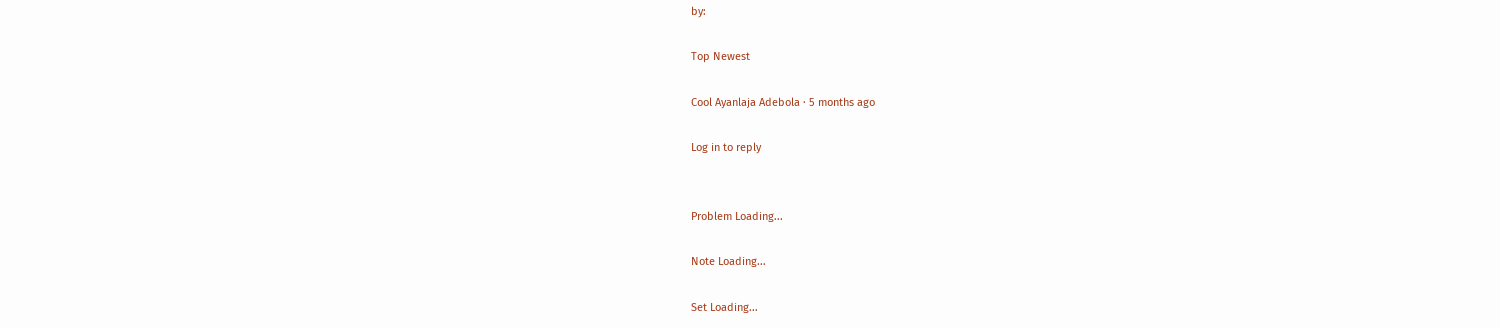by:

Top Newest

Cool Ayanlaja Adebola · 5 months ago

Log in to reply


Problem Loading...

Note Loading...

Set Loading...